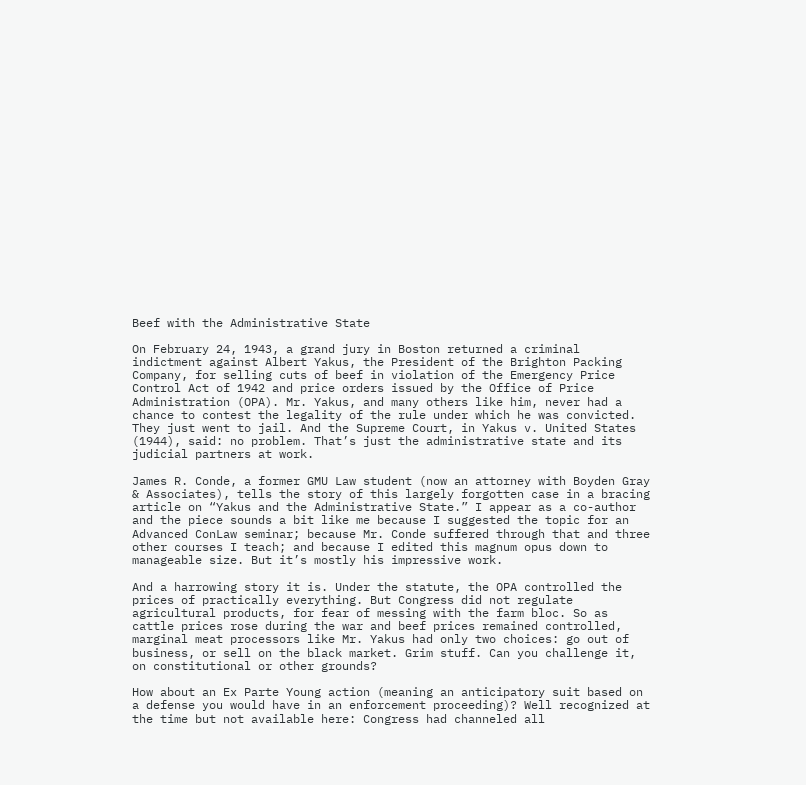Beef with the Administrative State

On February 24, 1943, a grand jury in Boston returned a criminal indictment against Albert Yakus, the President of the Brighton Packing Company, for selling cuts of beef in violation of the Emergency Price Control Act of 1942 and price orders issued by the Office of Price Administration (OPA). Mr. Yakus, and many others like him, never had a chance to contest the legality of the rule under which he was convicted. They just went to jail. And the Supreme Court, in Yakus v. United States (1944), said: no problem. That’s just the administrative state and its judicial partners at work.

James R. Conde, a former GMU Law student (now an attorney with Boyden Gray & Associates), tells the story of this largely forgotten case in a bracing article on “Yakus and the Administrative State.” I appear as a co-author and the piece sounds a bit like me because I suggested the topic for an Advanced ConLaw seminar; because Mr. Conde suffered through that and three other courses I teach; and because I edited this magnum opus down to manageable size. But it’s mostly his impressive work.

And a harrowing story it is. Under the statute, the OPA controlled the prices of practically everything. But Congress did not regulate agricultural products, for fear of messing with the farm bloc. So as cattle prices rose during the war and beef prices remained controlled, marginal meat processors like Mr. Yakus had only two choices: go out of business, or sell on the black market. Grim stuff. Can you challenge it, on constitutional or other grounds?

How about an Ex Parte Young action (meaning an anticipatory suit based on a defense you would have in an enforcement proceeding)? Well recognized at the time but not available here: Congress had channeled all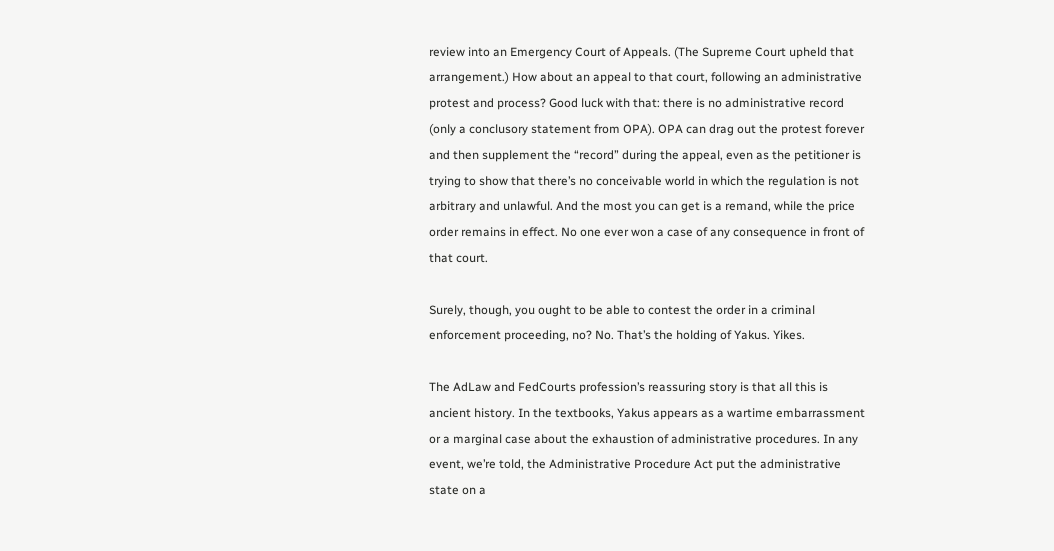review into an Emergency Court of Appeals. (The Supreme Court upheld that arrangement.) How about an appeal to that court, following an administrative protest and process? Good luck with that: there is no administrative record (only a conclusory statement from OPA). OPA can drag out the protest forever and then supplement the “record” during the appeal, even as the petitioner is trying to show that there’s no conceivable world in which the regulation is not arbitrary and unlawful. And the most you can get is a remand, while the price order remains in effect. No one ever won a case of any consequence in front of that court.

Surely, though, you ought to be able to contest the order in a criminal enforcement proceeding, no? No. That’s the holding of Yakus. Yikes.

The AdLaw and FedCourts profession’s reassuring story is that all this is ancient history. In the textbooks, Yakus appears as a wartime embarrassment or a marginal case about the exhaustion of administrative procedures. In any event, we’re told, the Administrative Procedure Act put the administrative state on a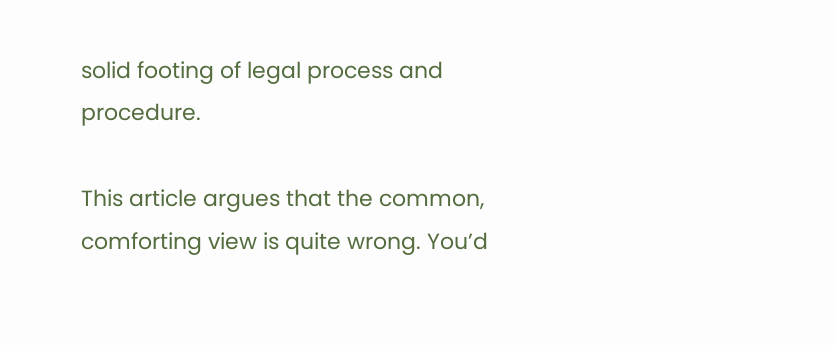solid footing of legal process and procedure.

This article argues that the common, comforting view is quite wrong. You’d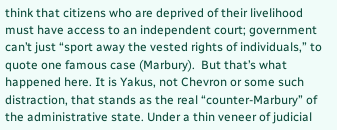think that citizens who are deprived of their livelihood must have access to an independent court; government can’t just “sport away the vested rights of individuals,” to quote one famous case (Marbury).  But that’s what happened here. It is Yakus, not Chevron or some such distraction, that stands as the real “counter-Marbury” of the administrative state. Under a thin veneer of judicial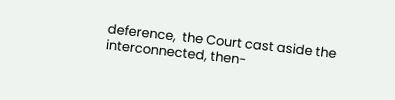deference,  the Court cast aside the interconnected, then-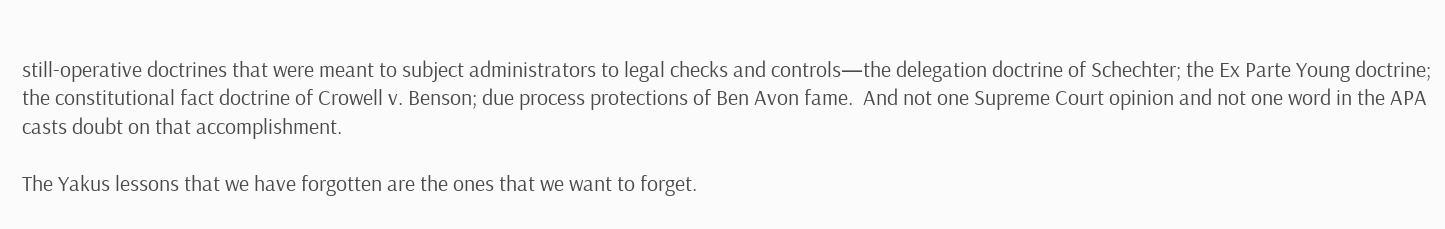still-operative doctrines that were meant to subject administrators to legal checks and controls—the delegation doctrine of Schechter; the Ex Parte Young doctrine; the constitutional fact doctrine of Crowell v. Benson; due process protections of Ben Avon fame.  And not one Supreme Court opinion and not one word in the APA casts doubt on that accomplishment.

The Yakus lessons that we have forgotten are the ones that we want to forget.